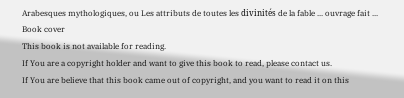Arabesques mythologiques, ou Les attributs de toutes les divinités de la fable ... ouvrage fait ...
Book cover
This book is not available for reading.
If You are a copyright holder and want to give this book to read, please contact us.
If You are believe that this book came out of copyright, and you want to read it on this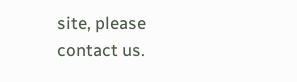site, please contact us.